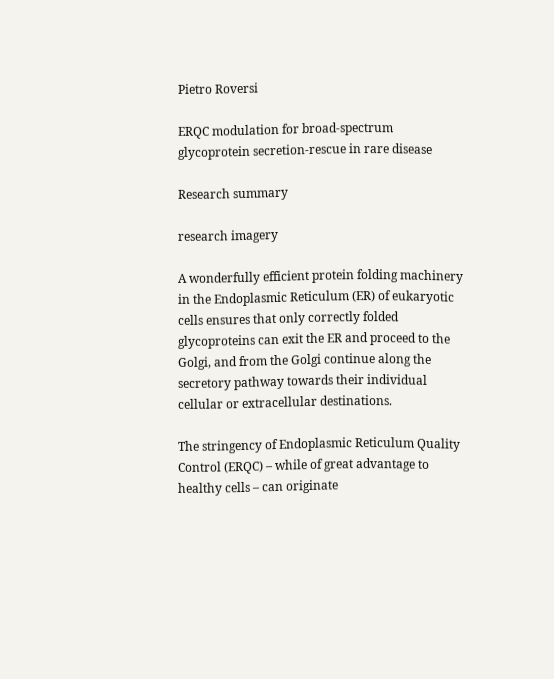Pietro Roversi

ERQC modulation for broad-spectrum glycoprotein secretion-rescue in rare disease

Research summary

research imagery

A wonderfully efficient protein folding machinery in the Endoplasmic Reticulum (ER) of eukaryotic cells ensures that only correctly folded glycoproteins can exit the ER and proceed to the Golgi, and from the Golgi continue along the secretory pathway towards their individual cellular or extracellular destinations.

The stringency of Endoplasmic Reticulum Quality Control (ERQC) – while of great advantage to healthy cells – can originate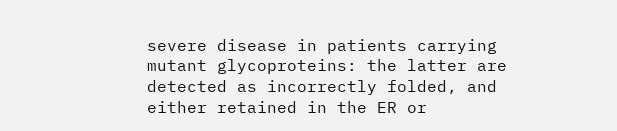severe disease in patients carrying mutant glycoproteins: the latter are detected as incorrectly folded, and either retained in the ER or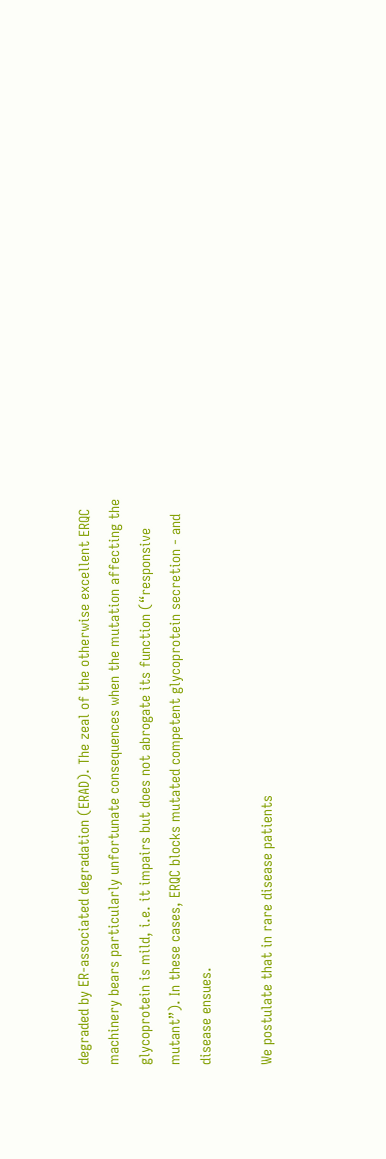degraded by ER-associated degradation (ERAD). The zeal of the otherwise excellent ERQC machinery bears particularly unfortunate consequences when the mutation affecting the glycoprotein is mild, i.e. it impairs but does not abrogate its function (“responsive mutant”). In these cases, ERQC blocks mutated competent glycoprotein secretion - and disease ensues.

We postulate that in rare disease patients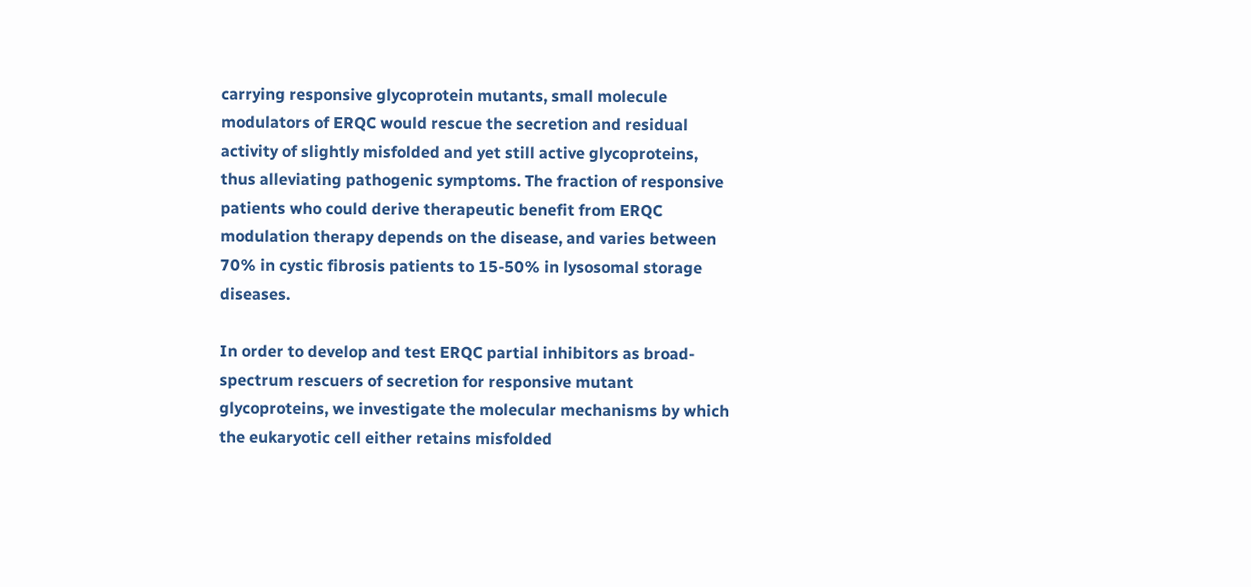carrying responsive glycoprotein mutants, small molecule modulators of ERQC would rescue the secretion and residual activity of slightly misfolded and yet still active glycoproteins, thus alleviating pathogenic symptoms. The fraction of responsive patients who could derive therapeutic benefit from ERQC modulation therapy depends on the disease, and varies between 70% in cystic fibrosis patients to 15-50% in lysosomal storage diseases.

In order to develop and test ERQC partial inhibitors as broad-spectrum rescuers of secretion for responsive mutant glycoproteins, we investigate the molecular mechanisms by which the eukaryotic cell either retains misfolded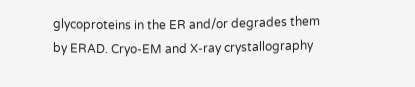glycoproteins in the ER and/or degrades them by ERAD. Cryo-EM and X-ray crystallography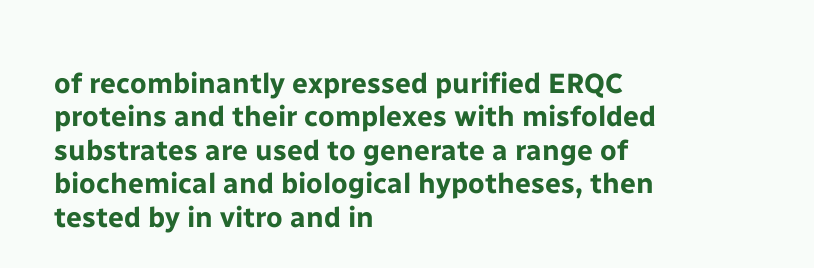of recombinantly expressed purified ERQC proteins and their complexes with misfolded substrates are used to generate a range of biochemical and biological hypotheses, then tested by in vitro and in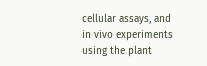cellular assays, and in vivo experiments using the plant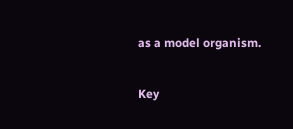as a model organism.

Key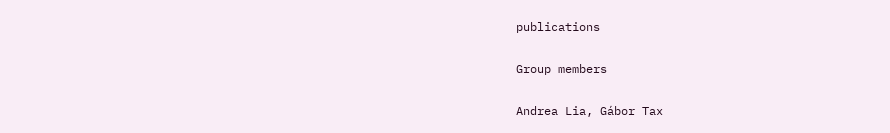publications

Group members

Andrea Lia, Gábor Tax